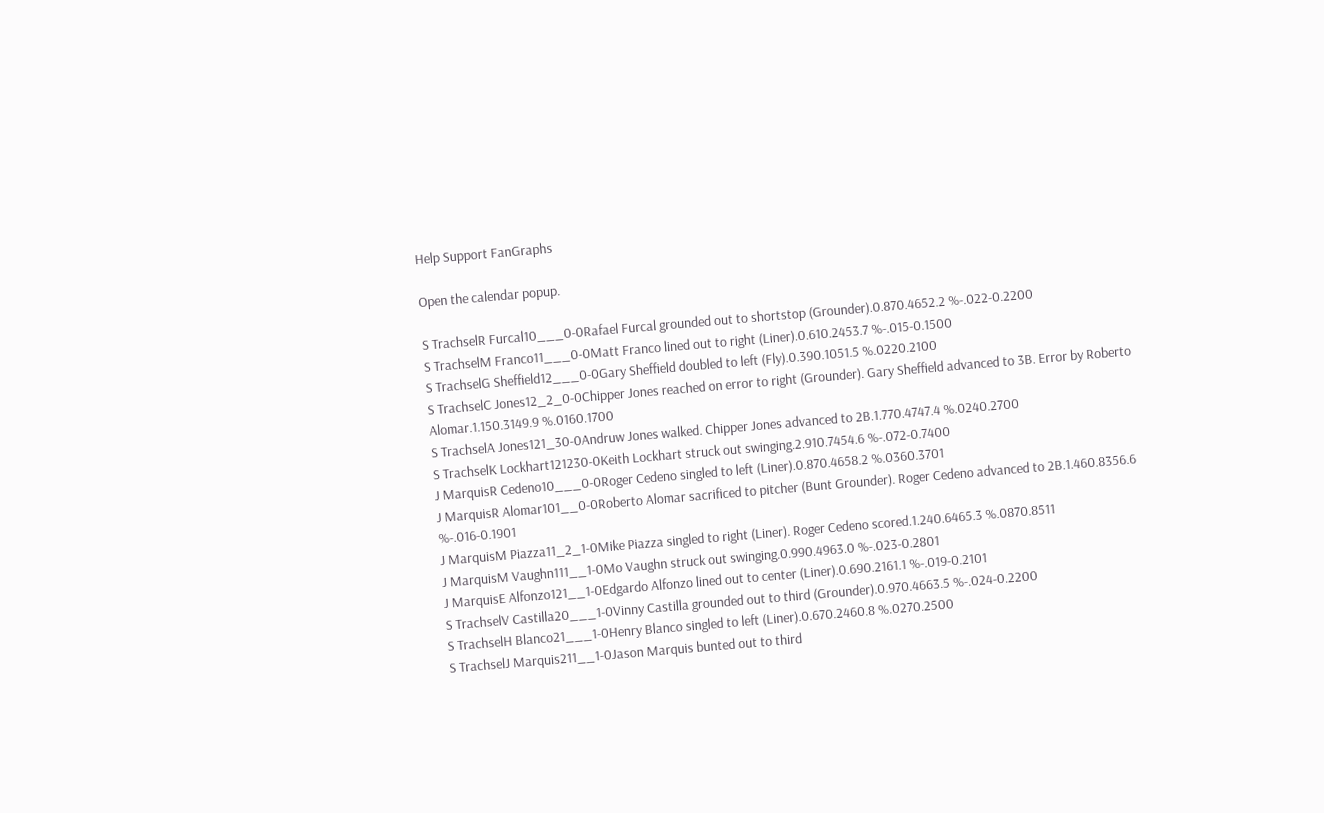Help Support FanGraphs

Open the calendar popup.

S TrachselR Furcal10___0-0Rafael Furcal grounded out to shortstop (Grounder).0.870.4652.2 %-.022-0.2200
S TrachselM Franco11___0-0Matt Franco lined out to right (Liner).0.610.2453.7 %-.015-0.1500
S TrachselG Sheffield12___0-0Gary Sheffield doubled to left (Fly).0.390.1051.5 %.0220.2100
S TrachselC Jones12_2_0-0Chipper Jones reached on error to right (Grounder). Gary Sheffield advanced to 3B. Error by Roberto Alomar.1.150.3149.9 %.0160.1700
S TrachselA Jones121_30-0Andruw Jones walked. Chipper Jones advanced to 2B.1.770.4747.4 %.0240.2700
S TrachselK Lockhart121230-0Keith Lockhart struck out swinging.2.910.7454.6 %-.072-0.7400
J MarquisR Cedeno10___0-0Roger Cedeno singled to left (Liner).0.870.4658.2 %.0360.3701
J MarquisR Alomar101__0-0Roberto Alomar sacrificed to pitcher (Bunt Grounder). Roger Cedeno advanced to 2B.1.460.8356.6 %-.016-0.1901
J MarquisM Piazza11_2_1-0Mike Piazza singled to right (Liner). Roger Cedeno scored.1.240.6465.3 %.0870.8511
J MarquisM Vaughn111__1-0Mo Vaughn struck out swinging.0.990.4963.0 %-.023-0.2801
J MarquisE Alfonzo121__1-0Edgardo Alfonzo lined out to center (Liner).0.690.2161.1 %-.019-0.2101
S TrachselV Castilla20___1-0Vinny Castilla grounded out to third (Grounder).0.970.4663.5 %-.024-0.2200
S TrachselH Blanco21___1-0Henry Blanco singled to left (Liner).0.670.2460.8 %.0270.2500
S TrachselJ Marquis211__1-0Jason Marquis bunted out to third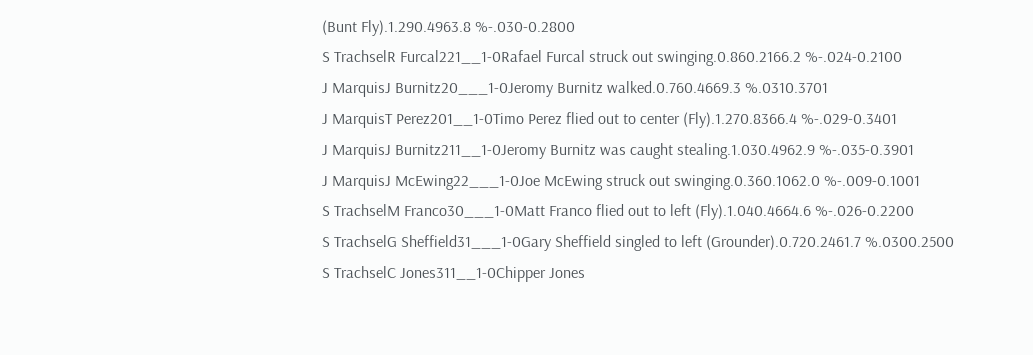(Bunt Fly).1.290.4963.8 %-.030-0.2800
S TrachselR Furcal221__1-0Rafael Furcal struck out swinging.0.860.2166.2 %-.024-0.2100
J MarquisJ Burnitz20___1-0Jeromy Burnitz walked.0.760.4669.3 %.0310.3701
J MarquisT Perez201__1-0Timo Perez flied out to center (Fly).1.270.8366.4 %-.029-0.3401
J MarquisJ Burnitz211__1-0Jeromy Burnitz was caught stealing.1.030.4962.9 %-.035-0.3901
J MarquisJ McEwing22___1-0Joe McEwing struck out swinging.0.360.1062.0 %-.009-0.1001
S TrachselM Franco30___1-0Matt Franco flied out to left (Fly).1.040.4664.6 %-.026-0.2200
S TrachselG Sheffield31___1-0Gary Sheffield singled to left (Grounder).0.720.2461.7 %.0300.2500
S TrachselC Jones311__1-0Chipper Jones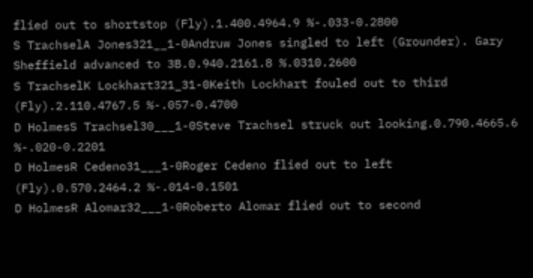flied out to shortstop (Fly).1.400.4964.9 %-.033-0.2800
S TrachselA Jones321__1-0Andruw Jones singled to left (Grounder). Gary Sheffield advanced to 3B.0.940.2161.8 %.0310.2600
S TrachselK Lockhart321_31-0Keith Lockhart fouled out to third (Fly).2.110.4767.5 %-.057-0.4700
D HolmesS Trachsel30___1-0Steve Trachsel struck out looking.0.790.4665.6 %-.020-0.2201
D HolmesR Cedeno31___1-0Roger Cedeno flied out to left (Fly).0.570.2464.2 %-.014-0.1501
D HolmesR Alomar32___1-0Roberto Alomar flied out to second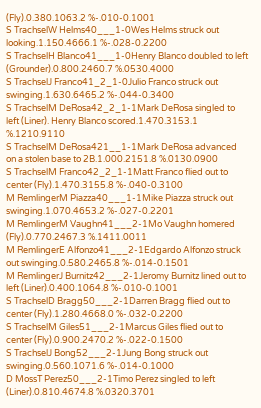(Fly).0.380.1063.2 %-.010-0.1001
S TrachselW Helms40___1-0Wes Helms struck out looking.1.150.4666.1 %-.028-0.2200
S TrachselH Blanco41___1-0Henry Blanco doubled to left (Grounder).0.800.2460.7 %.0530.4000
S TrachselJ Franco41_2_1-0Julio Franco struck out swinging.1.630.6465.2 %-.044-0.3400
S TrachselM DeRosa42_2_1-1Mark DeRosa singled to left (Liner). Henry Blanco scored.1.470.3153.1 %.1210.9110
S TrachselM DeRosa421__1-1Mark DeRosa advanced on a stolen base to 2B.1.000.2151.8 %.0130.0900
S TrachselM Franco42_2_1-1Matt Franco flied out to center (Fly).1.470.3155.8 %-.040-0.3100
M RemlingerM Piazza40___1-1Mike Piazza struck out swinging.1.070.4653.2 %-.027-0.2201
M RemlingerM Vaughn41___2-1Mo Vaughn homered (Fly).0.770.2467.3 %.1411.0011
M RemlingerE Alfonzo41___2-1Edgardo Alfonzo struck out swinging.0.580.2465.8 %-.014-0.1501
M RemlingerJ Burnitz42___2-1Jeromy Burnitz lined out to left (Liner).0.400.1064.8 %-.010-0.1001
S TrachselD Bragg50___2-1Darren Bragg flied out to center (Fly).1.280.4668.0 %-.032-0.2200
S TrachselM Giles51___2-1Marcus Giles flied out to center (Fly).0.900.2470.2 %-.022-0.1500
S TrachselJ Bong52___2-1Jung Bong struck out swinging.0.560.1071.6 %-.014-0.1000
D MossT Perez50___2-1Timo Perez singled to left (Liner).0.810.4674.8 %.0320.3701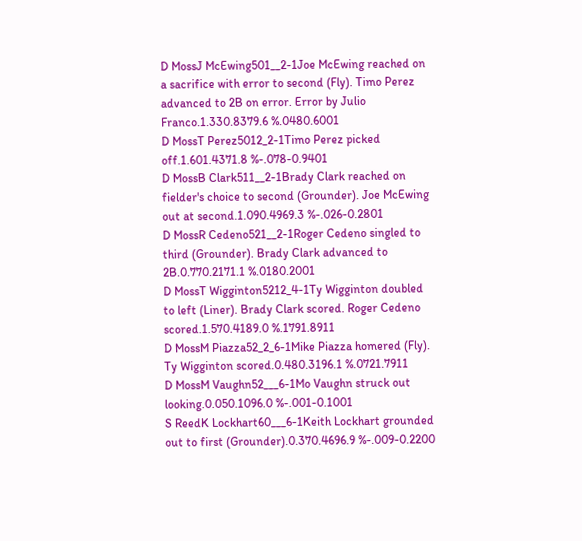D MossJ McEwing501__2-1Joe McEwing reached on a sacrifice with error to second (Fly). Timo Perez advanced to 2B on error. Error by Julio Franco.1.330.8379.6 %.0480.6001
D MossT Perez5012_2-1Timo Perez picked off.1.601.4371.8 %-.078-0.9401
D MossB Clark511__2-1Brady Clark reached on fielder's choice to second (Grounder). Joe McEwing out at second.1.090.4969.3 %-.026-0.2801
D MossR Cedeno521__2-1Roger Cedeno singled to third (Grounder). Brady Clark advanced to 2B.0.770.2171.1 %.0180.2001
D MossT Wigginton5212_4-1Ty Wigginton doubled to left (Liner). Brady Clark scored. Roger Cedeno scored.1.570.4189.0 %.1791.8911
D MossM Piazza52_2_6-1Mike Piazza homered (Fly). Ty Wigginton scored.0.480.3196.1 %.0721.7911
D MossM Vaughn52___6-1Mo Vaughn struck out looking.0.050.1096.0 %-.001-0.1001
S ReedK Lockhart60___6-1Keith Lockhart grounded out to first (Grounder).0.370.4696.9 %-.009-0.2200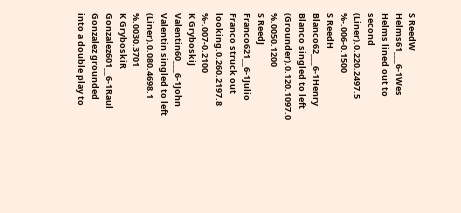S ReedW Helms61___6-1Wes Helms lined out to second (Liner).0.220.2497.5 %-.006-0.1500
S ReedH Blanco62___6-1Henry Blanco singled to left (Grounder).0.120.1097.0 %.0050.1200
S ReedJ Franco621__6-1Julio Franco struck out looking.0.260.2197.8 %-.007-0.2100
K GryboskiJ Valentin60___6-1John Valentin singled to left (Liner).0.080.4698.1 %.0030.3701
K GryboskiR Gonzalez601__6-1Raul Gonzalez grounded into a double play to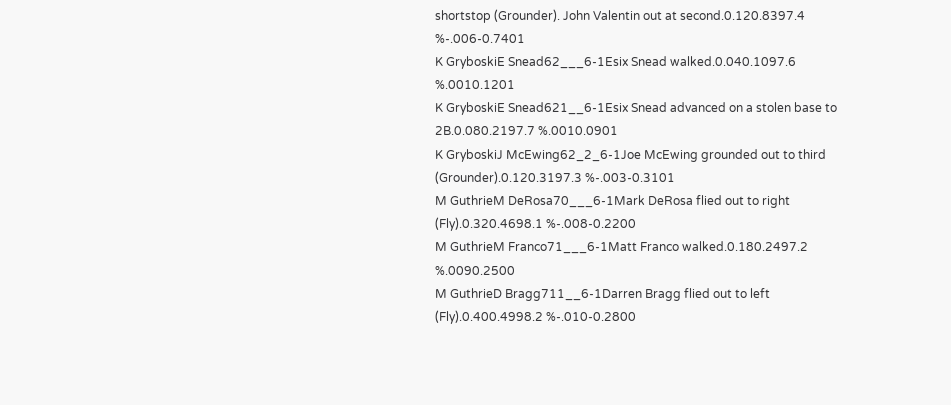shortstop (Grounder). John Valentin out at second.0.120.8397.4 %-.006-0.7401
K GryboskiE Snead62___6-1Esix Snead walked.0.040.1097.6 %.0010.1201
K GryboskiE Snead621__6-1Esix Snead advanced on a stolen base to 2B.0.080.2197.7 %.0010.0901
K GryboskiJ McEwing62_2_6-1Joe McEwing grounded out to third (Grounder).0.120.3197.3 %-.003-0.3101
M GuthrieM DeRosa70___6-1Mark DeRosa flied out to right (Fly).0.320.4698.1 %-.008-0.2200
M GuthrieM Franco71___6-1Matt Franco walked.0.180.2497.2 %.0090.2500
M GuthrieD Bragg711__6-1Darren Bragg flied out to left (Fly).0.400.4998.2 %-.010-0.2800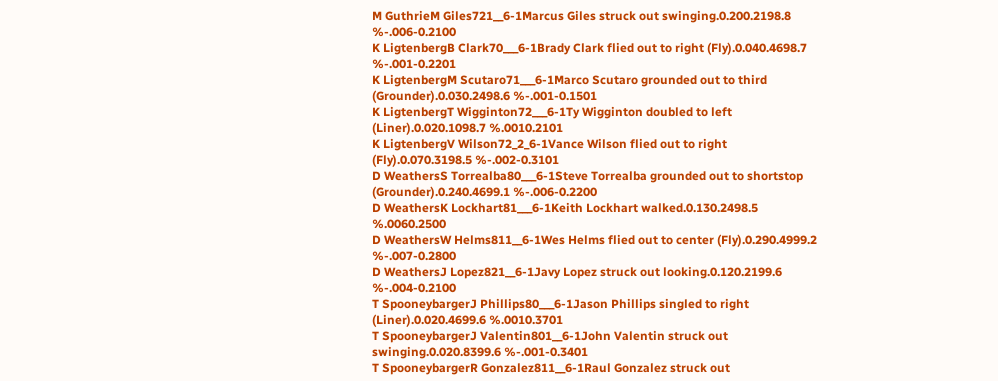M GuthrieM Giles721__6-1Marcus Giles struck out swinging.0.200.2198.8 %-.006-0.2100
K LigtenbergB Clark70___6-1Brady Clark flied out to right (Fly).0.040.4698.7 %-.001-0.2201
K LigtenbergM Scutaro71___6-1Marco Scutaro grounded out to third (Grounder).0.030.2498.6 %-.001-0.1501
K LigtenbergT Wigginton72___6-1Ty Wigginton doubled to left (Liner).0.020.1098.7 %.0010.2101
K LigtenbergV Wilson72_2_6-1Vance Wilson flied out to right (Fly).0.070.3198.5 %-.002-0.3101
D WeathersS Torrealba80___6-1Steve Torrealba grounded out to shortstop (Grounder).0.240.4699.1 %-.006-0.2200
D WeathersK Lockhart81___6-1Keith Lockhart walked.0.130.2498.5 %.0060.2500
D WeathersW Helms811__6-1Wes Helms flied out to center (Fly).0.290.4999.2 %-.007-0.2800
D WeathersJ Lopez821__6-1Javy Lopez struck out looking.0.120.2199.6 %-.004-0.2100
T SpooneybargerJ Phillips80___6-1Jason Phillips singled to right (Liner).0.020.4699.6 %.0010.3701
T SpooneybargerJ Valentin801__6-1John Valentin struck out swinging.0.020.8399.6 %-.001-0.3401
T SpooneybargerR Gonzalez811__6-1Raul Gonzalez struck out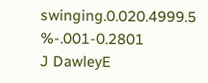swinging.0.020.4999.5 %-.001-0.2801
J DawleyE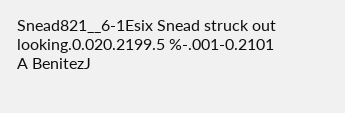Snead821__6-1Esix Snead struck out looking.0.020.2199.5 %-.001-0.2101
A BenitezJ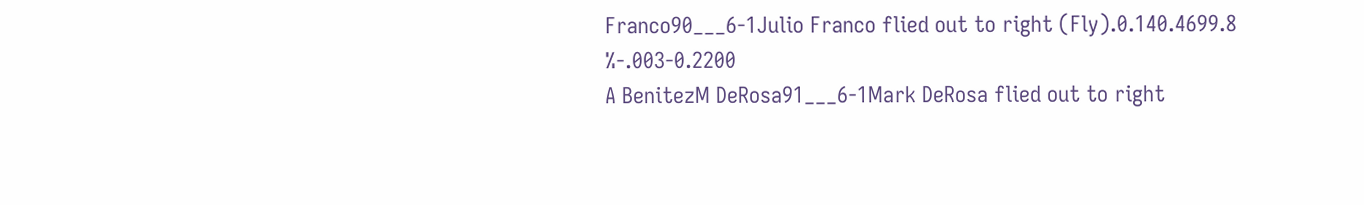Franco90___6-1Julio Franco flied out to right (Fly).0.140.4699.8 %-.003-0.2200
A BenitezM DeRosa91___6-1Mark DeRosa flied out to right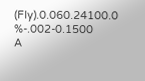(Fly).0.060.24100.0 %-.002-0.1500
A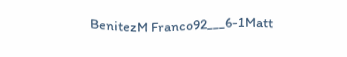BenitezM Franco92___6-1Matt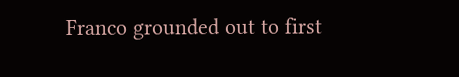Franco grounded out to first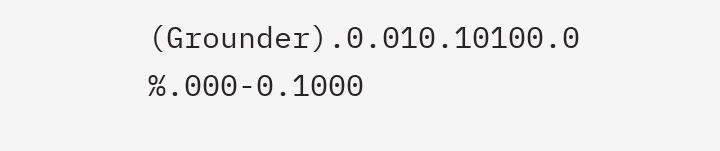(Grounder).0.010.10100.0 %.000-0.1000